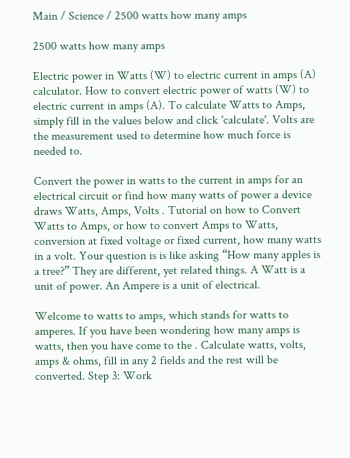Main / Science / 2500 watts how many amps

2500 watts how many amps

Electric power in Watts (W) to electric current in amps (A) calculator. How to convert electric power of watts (W) to electric current in amps (A). To calculate Watts to Amps, simply fill in the values below and click 'calculate'. Volts are the measurement used to determine how much force is needed to.

Convert the power in watts to the current in amps for an electrical circuit or find how many watts of power a device draws Watts, Amps, Volts . Tutorial on how to Convert Watts to Amps, or how to convert Amps to Watts, conversion at fixed voltage or fixed current, how many watts in a volt. Your question is is like asking “How many apples is a tree?” They are different, yet related things. A Watt is a unit of power. An Ampere is a unit of electrical.

Welcome to watts to amps, which stands for watts to amperes. If you have been wondering how many amps is watts, then you have come to the . Calculate watts, volts, amps & ohms, fill in any 2 fields and the rest will be converted. Step 3: Work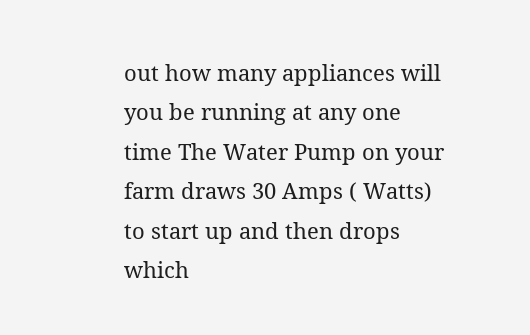out how many appliances will you be running at any one time The Water Pump on your farm draws 30 Amps ( Watts) to start up and then drops which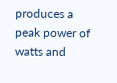produces a peak power of watts and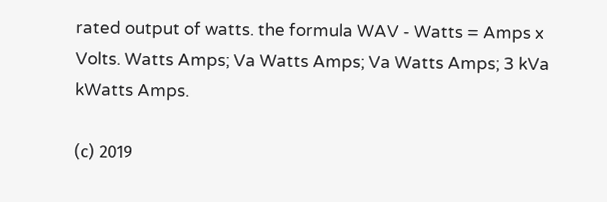rated output of watts. the formula WAV - Watts = Amps x Volts. Watts Amps; Va Watts Amps; Va Watts Amps; 3 kVa kWatts Amps.

(с) 2019